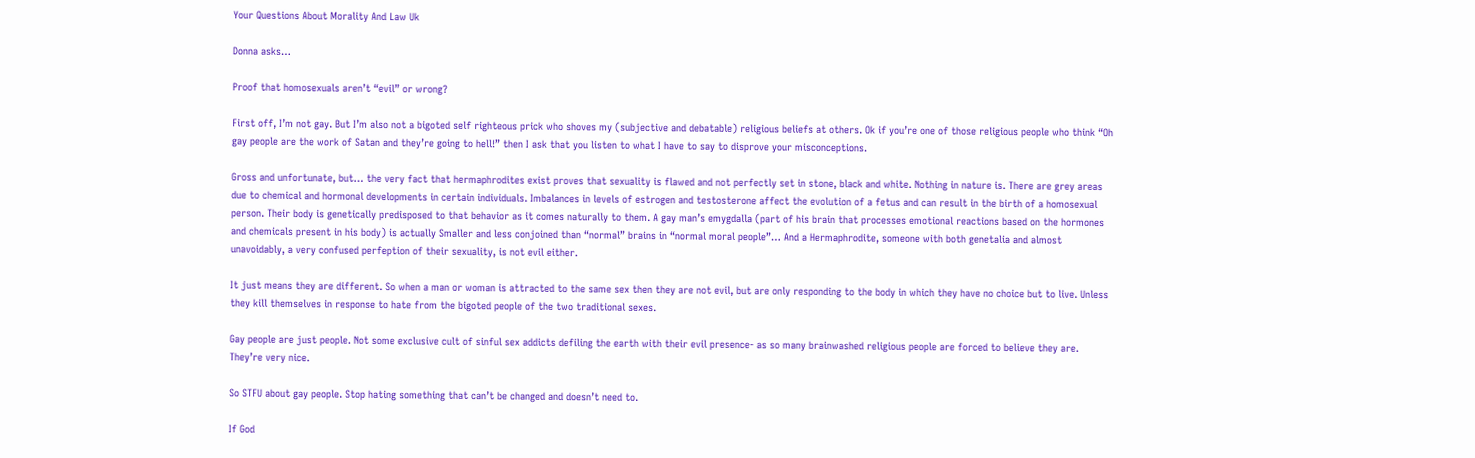Your Questions About Morality And Law Uk

Donna asks…

Proof that homosexuals aren’t “evil” or wrong?

First off, I’m not gay. But I’m also not a bigoted self righteous prick who shoves my (subjective and debatable) religious beliefs at others. Ok if you’re one of those religious people who think “Oh gay people are the work of Satan and they’re going to hell!” then I ask that you listen to what I have to say to disprove your misconceptions.

Gross and unfortunate, but… the very fact that hermaphrodites exist proves that sexuality is flawed and not perfectly set in stone, black and white. Nothing in nature is. There are grey areas due to chemical and hormonal developments in certain individuals. Imbalances in levels of estrogen and testosterone affect the evolution of a fetus and can result in the birth of a homosexual person. Their body is genetically predisposed to that behavior as it comes naturally to them. A gay man’s emygdalla (part of his brain that processes emotional reactions based on the hormones and chemicals present in his body) is actually Smaller and less conjoined than “normal” brains in “normal moral people”… And a Hermaphrodite, someone with both genetalia and almost unavoidably, a very confused perfeption of their sexuality, is not evil either.

It just means they are different. So when a man or woman is attracted to the same sex then they are not evil, but are only responding to the body in which they have no choice but to live. Unless they kill themselves in response to hate from the bigoted people of the two traditional sexes.

Gay people are just people. Not some exclusive cult of sinful sex addicts defiling the earth with their evil presence- as so many brainwashed religious people are forced to believe they are. They’re very nice.

So STFU about gay people. Stop hating something that can’t be changed and doesn’t need to.

If God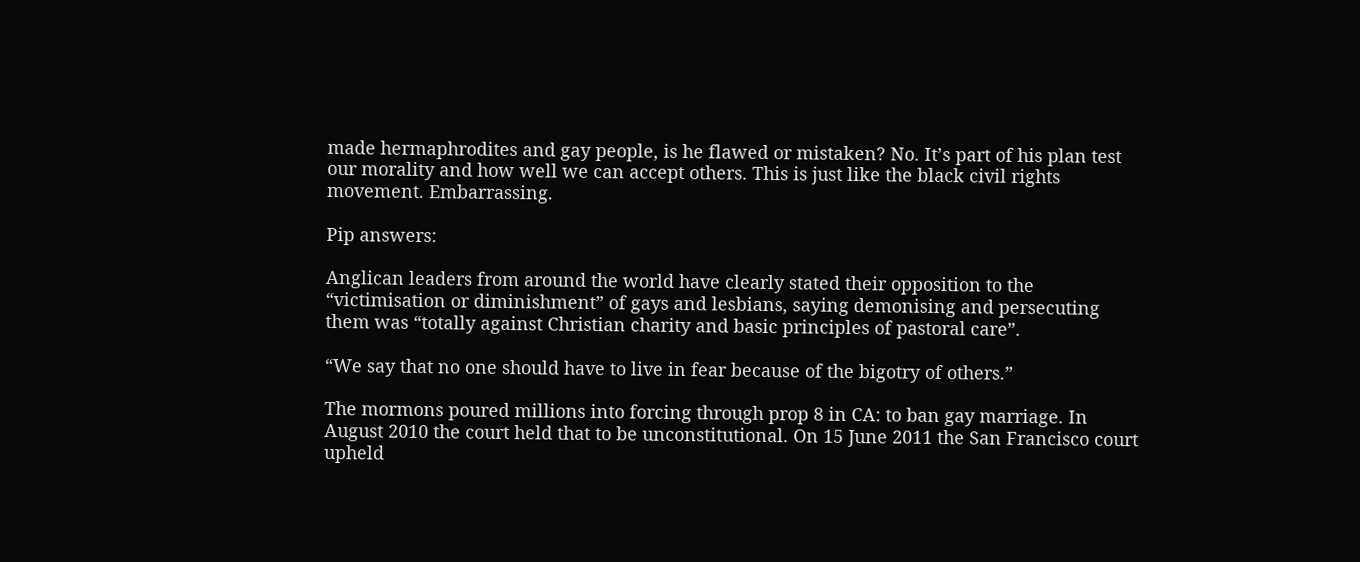made hermaphrodites and gay people, is he flawed or mistaken? No. It’s part of his plan test our morality and how well we can accept others. This is just like the black civil rights movement. Embarrassing.

Pip answers:

Anglican leaders from around the world have clearly stated their opposition to the “victimisation or diminishment” of gays and lesbians, saying demonising and persecuting them was “totally against Christian charity and basic principles of pastoral care”.

“We say that no one should have to live in fear because of the bigotry of others.”

The mormons poured millions into forcing through prop 8 in CA: to ban gay marriage. In August 2010 the court held that to be unconstitutional. On 15 June 2011 the San Francisco court upheld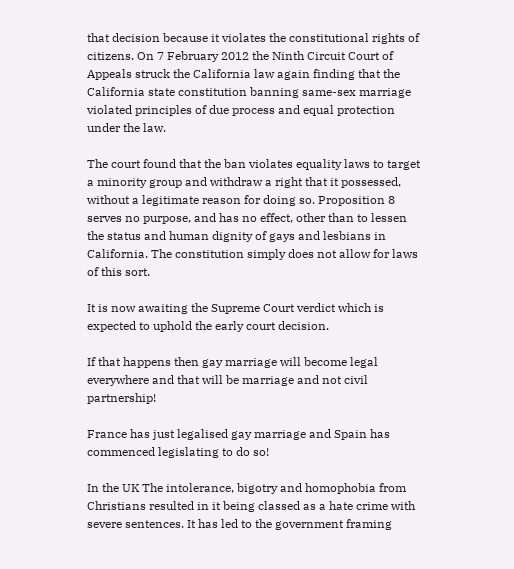that decision because it violates the constitutional rights of citizens. On 7 February 2012 the Ninth Circuit Court of Appeals struck the California law again finding that the California state constitution banning same-sex marriage violated principles of due process and equal protection under the law.

The court found that the ban violates equality laws to target a minority group and withdraw a right that it possessed, without a legitimate reason for doing so. Proposition 8 serves no purpose, and has no effect, other than to lessen the status and human dignity of gays and lesbians in California. The constitution simply does not allow for laws of this sort.

It is now awaiting the Supreme Court verdict which is expected to uphold the early court decision.

If that happens then gay marriage will become legal everywhere and that will be marriage and not civil partnership!

France has just legalised gay marriage and Spain has commenced legislating to do so!

In the UK The intolerance, bigotry and homophobia from Christians resulted in it being classed as a hate crime with severe sentences. It has led to the government framing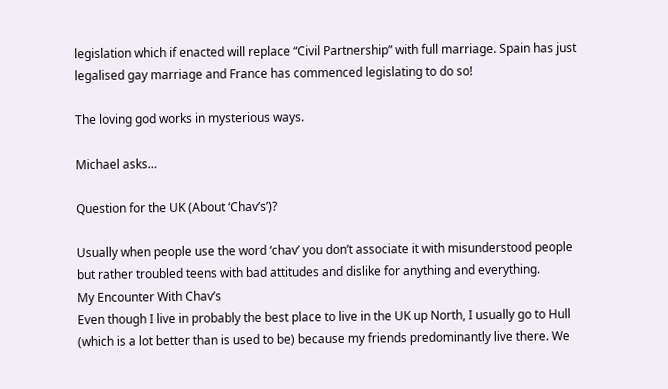legislation which if enacted will replace “Civil Partnership” with full marriage. Spain has just legalised gay marriage and France has commenced legislating to do so!

The loving god works in mysterious ways.

Michael asks…

Question for the UK (About ‘Chav’s’)?

Usually when people use the word ‘chav’ you don’t associate it with misunderstood people but rather troubled teens with bad attitudes and dislike for anything and everything.
My Encounter With Chav’s
Even though I live in probably the best place to live in the UK up North, I usually go to Hull (which is a lot better than is used to be) because my friends predominantly live there. We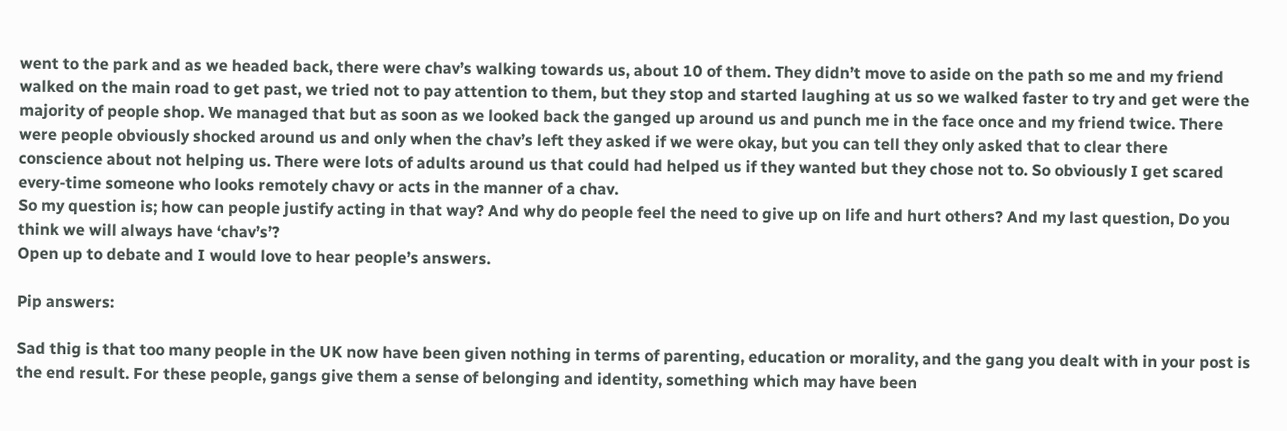went to the park and as we headed back, there were chav’s walking towards us, about 10 of them. They didn’t move to aside on the path so me and my friend walked on the main road to get past, we tried not to pay attention to them, but they stop and started laughing at us so we walked faster to try and get were the majority of people shop. We managed that but as soon as we looked back the ganged up around us and punch me in the face once and my friend twice. There were people obviously shocked around us and only when the chav’s left they asked if we were okay, but you can tell they only asked that to clear there conscience about not helping us. There were lots of adults around us that could had helped us if they wanted but they chose not to. So obviously I get scared every-time someone who looks remotely chavy or acts in the manner of a chav.
So my question is; how can people justify acting in that way? And why do people feel the need to give up on life and hurt others? And my last question, Do you think we will always have ‘chav’s’?
Open up to debate and I would love to hear people’s answers.

Pip answers:

Sad thig is that too many people in the UK now have been given nothing in terms of parenting, education or morality, and the gang you dealt with in your post is the end result. For these people, gangs give them a sense of belonging and identity, something which may have been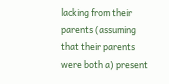lacking from their parents (assuming that their parents were both a) present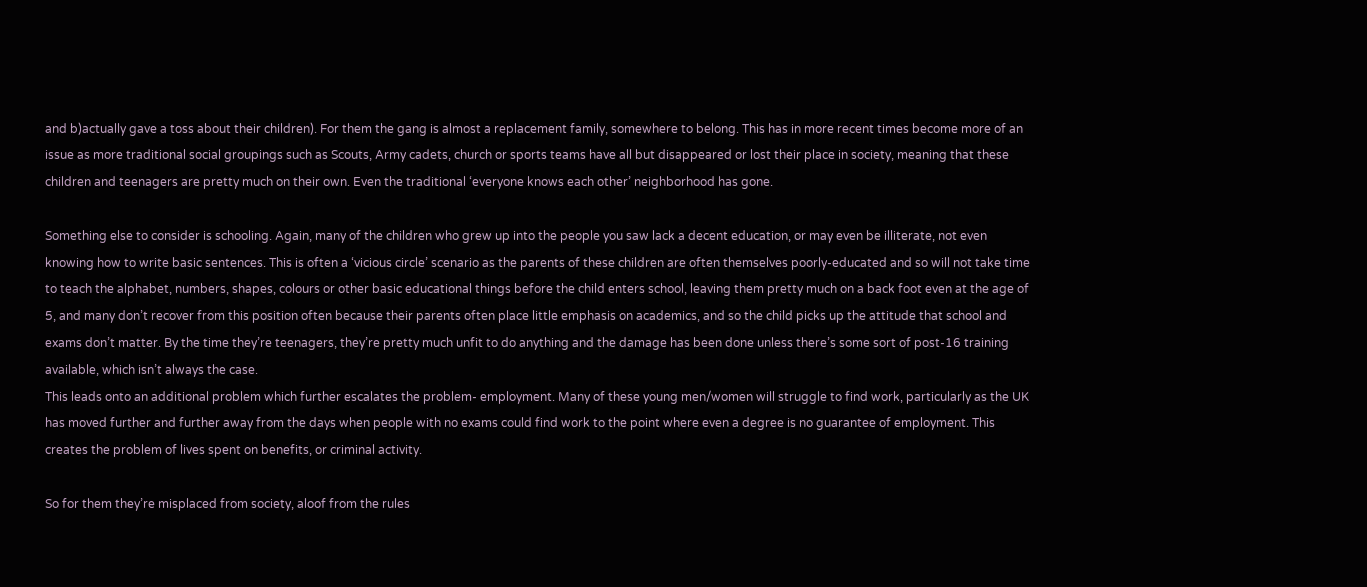and b)actually gave a toss about their children). For them the gang is almost a replacement family, somewhere to belong. This has in more recent times become more of an issue as more traditional social groupings such as Scouts, Army cadets, church or sports teams have all but disappeared or lost their place in society, meaning that these children and teenagers are pretty much on their own. Even the traditional ‘everyone knows each other’ neighborhood has gone.

Something else to consider is schooling. Again, many of the children who grew up into the people you saw lack a decent education, or may even be illiterate, not even knowing how to write basic sentences. This is often a ‘vicious circle’ scenario as the parents of these children are often themselves poorly-educated and so will not take time to teach the alphabet, numbers, shapes, colours or other basic educational things before the child enters school, leaving them pretty much on a back foot even at the age of 5, and many don’t recover from this position often because their parents often place little emphasis on academics, and so the child picks up the attitude that school and exams don’t matter. By the time they’re teenagers, they’re pretty much unfit to do anything and the damage has been done unless there’s some sort of post-16 training available, which isn’t always the case.
This leads onto an additional problem which further escalates the problem- employment. Many of these young men/women will struggle to find work, particularly as the UK has moved further and further away from the days when people with no exams could find work to the point where even a degree is no guarantee of employment. This creates the problem of lives spent on benefits, or criminal activity.

So for them they’re misplaced from society, aloof from the rules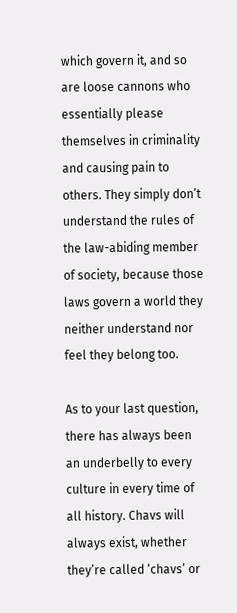which govern it, and so are loose cannons who essentially please themselves in criminality and causing pain to others. They simply don’t understand the rules of the law-abiding member of society, because those laws govern a world they neither understand nor feel they belong too.

As to your last question, there has always been an underbelly to every culture in every time of all history. Chavs will always exist, whether they’re called ‘chavs’ or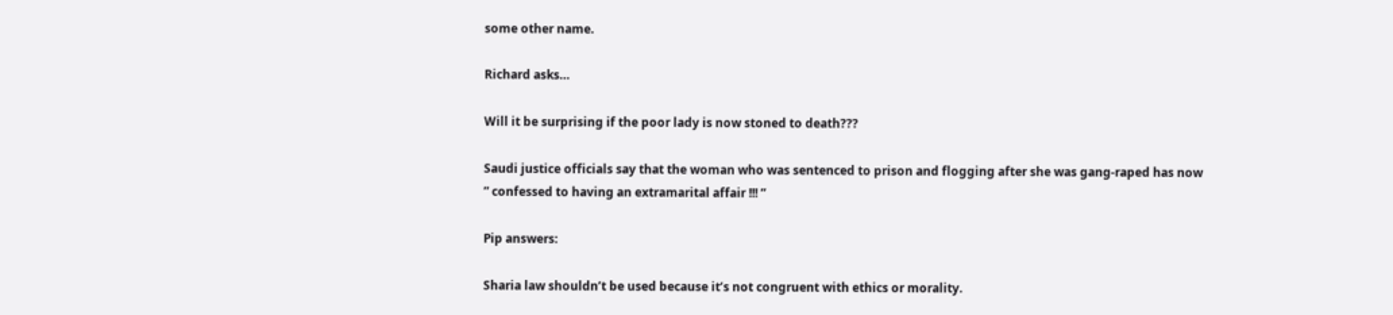some other name.

Richard asks…

Will it be surprising if the poor lady is now stoned to death???

Saudi justice officials say that the woman who was sentenced to prison and flogging after she was gang-raped has now
” confessed to having an extramarital affair !!! ”

Pip answers:

Sharia law shouldn’t be used because it’s not congruent with ethics or morality.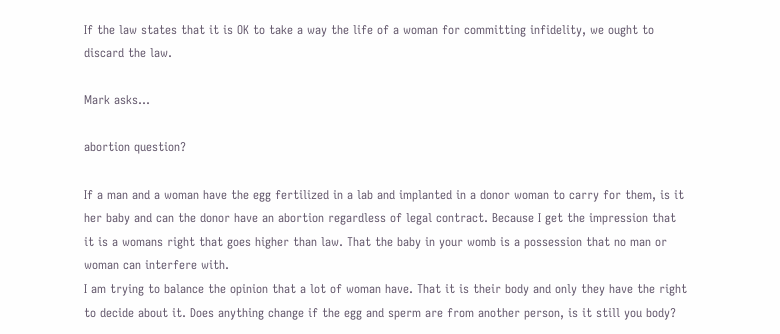If the law states that it is OK to take a way the life of a woman for committing infidelity, we ought to discard the law.

Mark asks…

abortion question?

If a man and a woman have the egg fertilized in a lab and implanted in a donor woman to carry for them, is it her baby and can the donor have an abortion regardless of legal contract. Because I get the impression that it is a womans right that goes higher than law. That the baby in your womb is a possession that no man or woman can interfere with.
I am trying to balance the opinion that a lot of woman have. That it is their body and only they have the right to decide about it. Does anything change if the egg and sperm are from another person, is it still you body?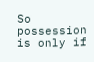So possession is only if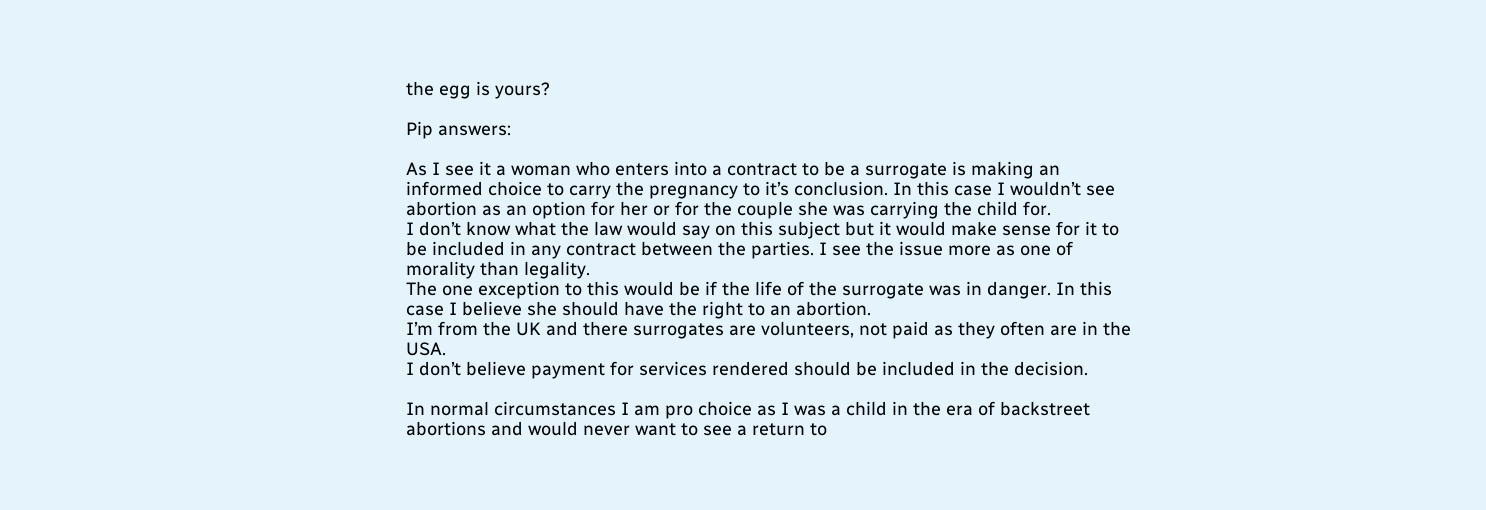the egg is yours?

Pip answers:

As I see it a woman who enters into a contract to be a surrogate is making an informed choice to carry the pregnancy to it’s conclusion. In this case I wouldn’t see abortion as an option for her or for the couple she was carrying the child for.
I don’t know what the law would say on this subject but it would make sense for it to be included in any contract between the parties. I see the issue more as one of morality than legality.
The one exception to this would be if the life of the surrogate was in danger. In this case I believe she should have the right to an abortion.
I’m from the UK and there surrogates are volunteers, not paid as they often are in the USA.
I don’t believe payment for services rendered should be included in the decision.

In normal circumstances I am pro choice as I was a child in the era of backstreet abortions and would never want to see a return to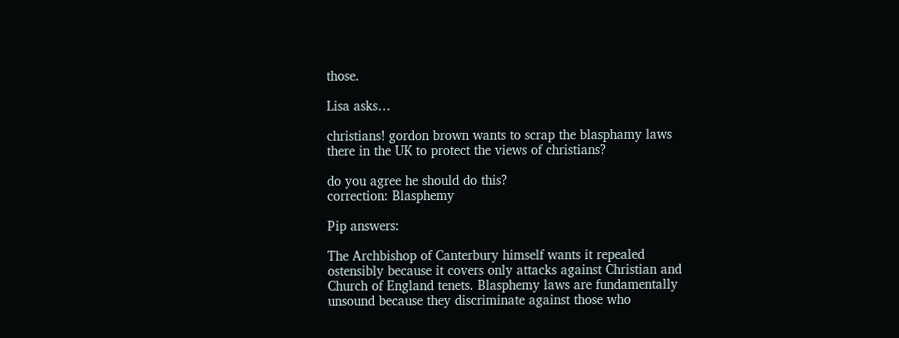those.

Lisa asks…

christians! gordon brown wants to scrap the blasphamy laws there in the UK to protect the views of christians?

do you agree he should do this?
correction: Blasphemy

Pip answers:

The Archbishop of Canterbury himself wants it repealed ostensibly because it covers only attacks against Christian and Church of England tenets. Blasphemy laws are fundamentally unsound because they discriminate against those who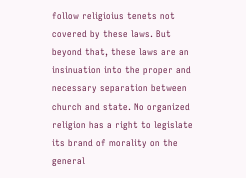follow religioius tenets not covered by these laws. But beyond that, these laws are an insinuation into the proper and necessary separation between church and state. No organized religion has a right to legislate its brand of morality on the general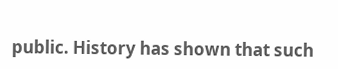public. History has shown that such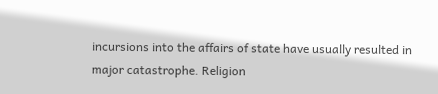incursions into the affairs of state have usually resulted in major catastrophe. Religion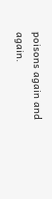poisons again and again.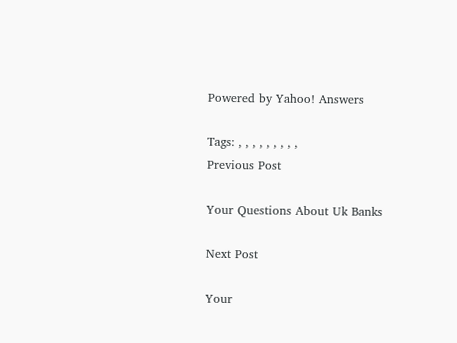Powered by Yahoo! Answers

Tags: , , , , , , , , ,
Previous Post

Your Questions About Uk Banks

Next Post

Your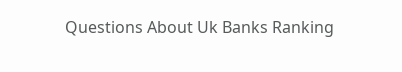Questions About Uk Banks Ranking